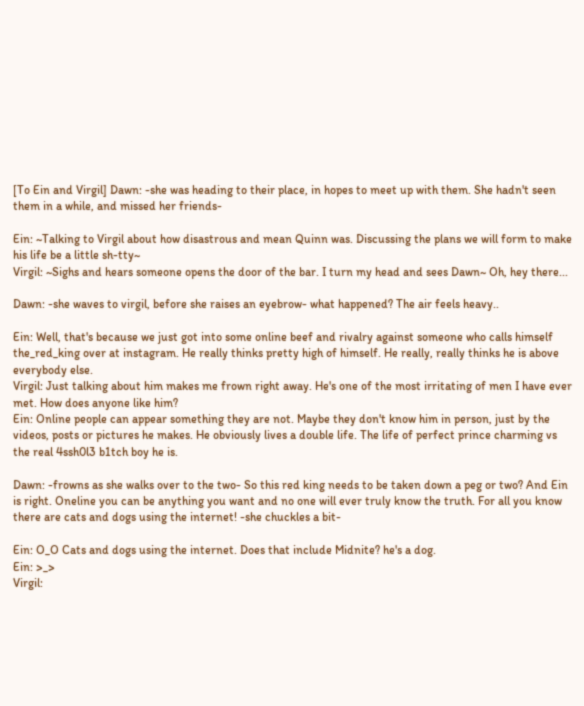[To Ein and Virgil] Dawn: -she was heading to their place, in hopes to meet up with them. She hadn't seen them in a while, and missed her friends-

Ein: ~Talking to Virgil about how disastrous and mean Quinn was. Discussing the plans we will form to make his life be a little sh-tty~
Virgil: ~Sighs and hears someone opens the door of the bar. I turn my head and sees Dawn~ Oh, hey there...

Dawn: -she waves to virgil, before she raises an eyebrow- what happened? The air feels heavy..

Ein: Well, that's because we just got into some online beef and rivalry against someone who calls himself the_red_king over at instagram. He really thinks pretty high of himself. He really, really thinks he is above everybody else.
Virgil: Just talking about him makes me frown right away. He's one of the most irritating of men I have ever met. How does anyone like him?
Ein: Online people can appear something they are not. Maybe they don't know him in person, just by the videos, posts or pictures he makes. He obviously lives a double life. The life of perfect prince charming vs the real 4ssh0l3 b1tch boy he is.

Dawn: -frowns as she walks over to the two- So this red king needs to be taken down a peg or two? And Ein is right. Oneline you can be anything you want and no one will ever truly know the truth. For all you know there are cats and dogs using the internet! -she chuckles a bit-

Ein: O_O Cats and dogs using the internet. Does that include Midnite? he's a dog.
Ein: >_>
Virgil: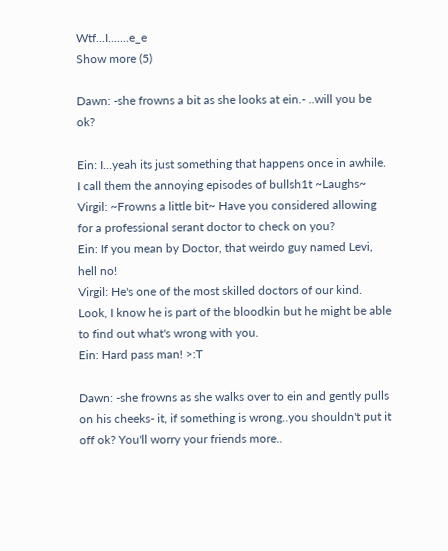Wtf...I.......e_e
Show more (5)

Dawn: -she frowns a bit as she looks at ein.- ..will you be ok?

Ein: I...yeah its just something that happens once in awhile. I call them the annoying episodes of bullsh1t ~Laughs~
Virgil: ~Frowns a little bit~ Have you considered allowing for a professional serant doctor to check on you?
Ein: If you mean by Doctor, that weirdo guy named Levi, hell no!
Virgil: He's one of the most skilled doctors of our kind. Look, I know he is part of the bloodkin but he might be able to find out what's wrong with you.
Ein: Hard pass man! >:T

Dawn: -she frowns as she walks over to ein and gently pulls on his cheeks- it, if something is wrong..you shouldn't put it off ok? You'll worry your friends more..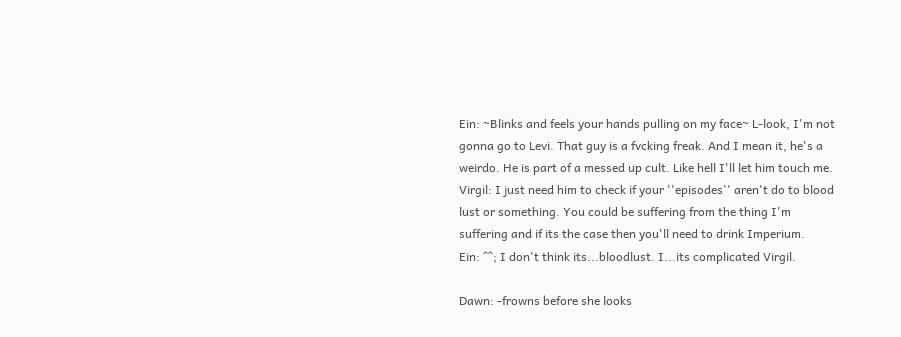Ein: ~Blinks and feels your hands pulling on my face~ L-look, I'm not gonna go to Levi. That guy is a fvcking freak. And I mean it, he's a weirdo. He is part of a messed up cult. Like hell I'll let him touch me.
Virgil: I just need him to check if your ''episodes'' aren't do to blood lust or something. You could be suffering from the thing I'm suffering and if its the case then you'll need to drink Imperium.
Ein: ^^; I don't think its...bloodlust. I...its complicated Virgil.

Dawn: -frowns before she looks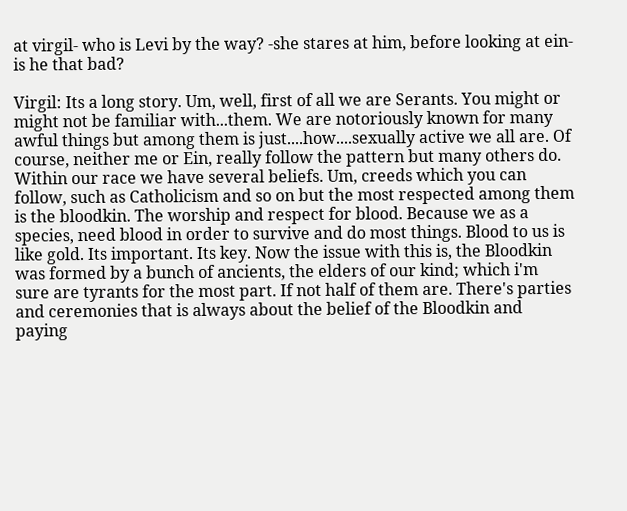at virgil- who is Levi by the way? -she stares at him, before looking at ein- is he that bad?

Virgil: Its a long story. Um, well, first of all we are Serants. You might or might not be familiar with...them. We are notoriously known for many awful things but among them is just....how....sexually active we all are. Of course, neither me or Ein, really follow the pattern but many others do. Within our race we have several beliefs. Um, creeds which you can follow, such as Catholicism and so on but the most respected among them is the bloodkin. The worship and respect for blood. Because we as a species, need blood in order to survive and do most things. Blood to us is like gold. Its important. Its key. Now the issue with this is, the Bloodkin was formed by a bunch of ancients, the elders of our kind; which i'm sure are tyrants for the most part. If not half of them are. There's parties and ceremonies that is always about the belief of the Bloodkin and paying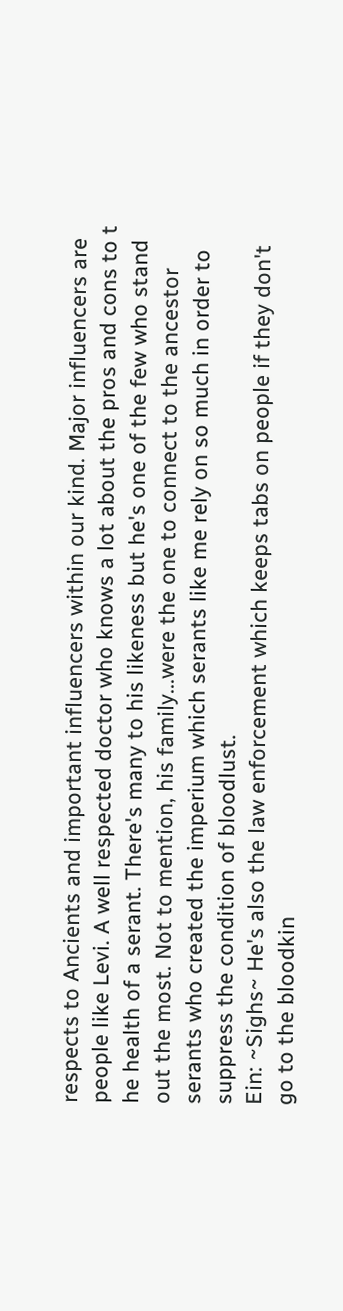respects to Ancients and important influencers within our kind. Major influencers are people like Levi. A well respected doctor who knows a lot about the pros and cons to t he health of a serant. There's many to his likeness but he's one of the few who stand out the most. Not to mention, his family...were the one to connect to the ancestor serants who created the imperium which serants like me rely on so much in order to suppress the condition of bloodlust.
Ein: ~Sighs~ He's also the law enforcement which keeps tabs on people if they don't go to the bloodkin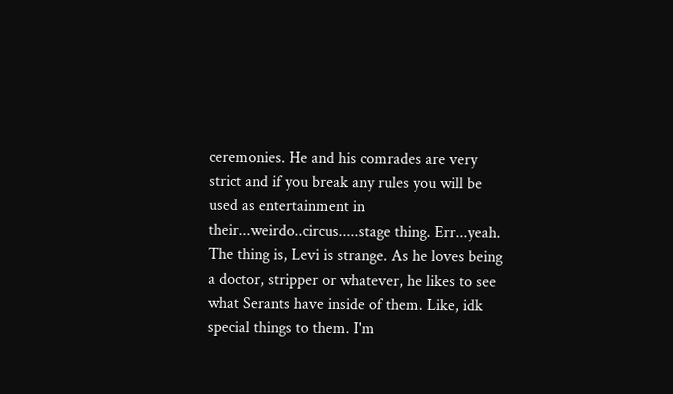ceremonies. He and his comrades are very strict and if you break any rules you will be used as entertainment in their...weirdo..circus.....stage thing. Err...yeah. The thing is, Levi is strange. As he loves being a doctor, stripper or whatever, he likes to see what Serants have inside of them. Like, idk special things to them. I'm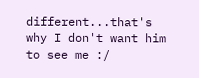different...that's why I don't want him to see me :/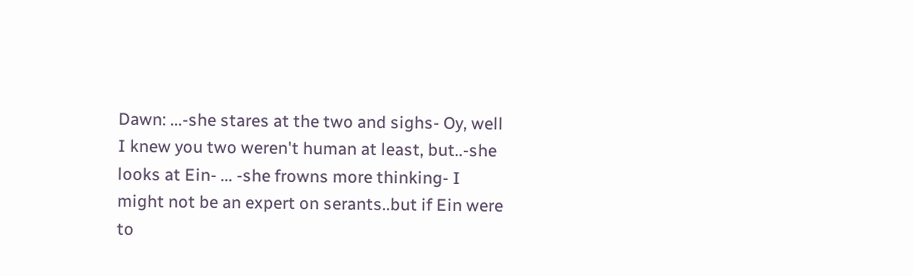Dawn: ...-she stares at the two and sighs- Oy, well I knew you two weren't human at least, but..-she looks at Ein- ... -she frowns more thinking- I might not be an expert on serants..but if Ein were to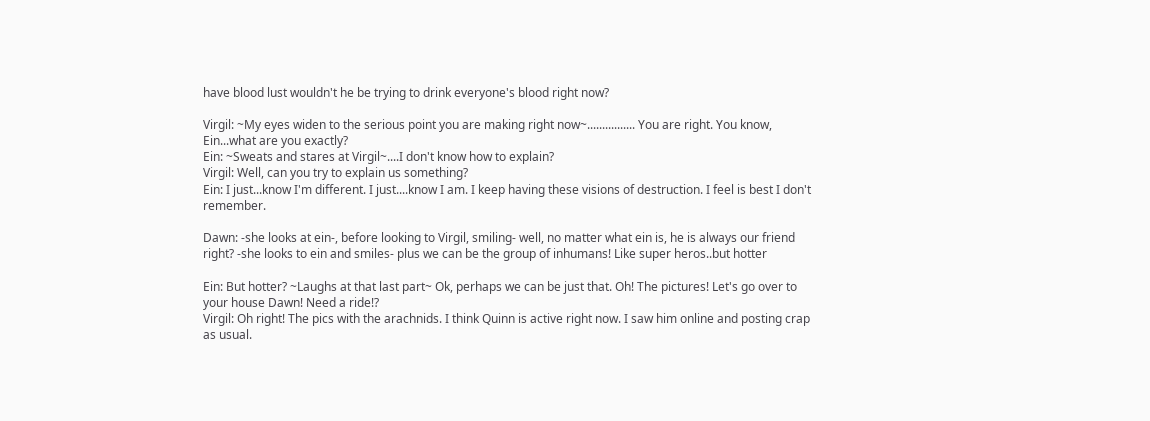have blood lust wouldn't he be trying to drink everyone's blood right now?

Virgil: ~My eyes widen to the serious point you are making right now~................ You are right. You know, Ein...what are you exactly?
Ein: ~Sweats and stares at Virgil~....I don't know how to explain?
Virgil: Well, can you try to explain us something?
Ein: I just...know I'm different. I just....know I am. I keep having these visions of destruction. I feel is best I don't remember.

Dawn: -she looks at ein-, before looking to Virgil, smiling- well, no matter what ein is, he is always our friend right? -she looks to ein and smiles- plus we can be the group of inhumans! Like super heros..but hotter

Ein: But hotter? ~Laughs at that last part~ Ok, perhaps we can be just that. Oh! The pictures! Let's go over to your house Dawn! Need a ride!?
Virgil: Oh right! The pics with the arachnids. I think Quinn is active right now. I saw him online and posting crap as usual.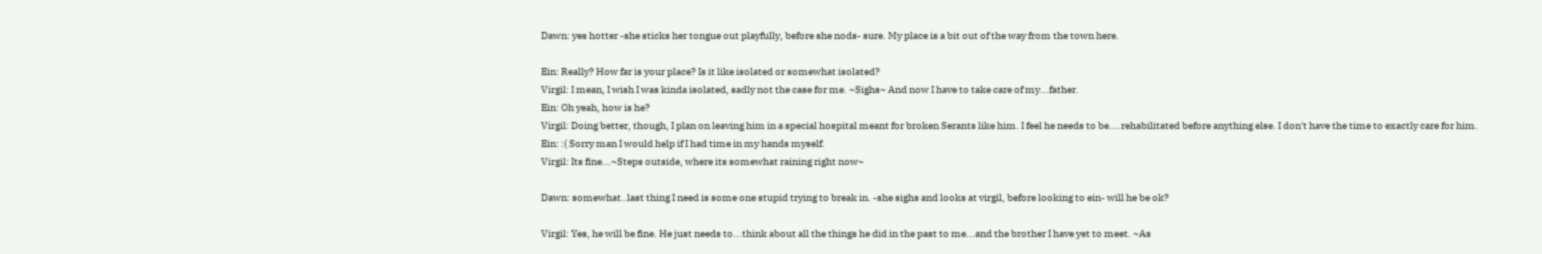Dawn: yes hotter -she sticks her tongue out playfully, before she nods- sure. My place is a bit out of the way from the town here.

Ein: Really? How far is your place? Is it like isolated or somewhat isolated?
Virgil: I mean, I wish I was kinda isolated, sadly not the case for me. ~Sighs~ And now I have to take care of my...father.
Ein: Oh yeah, how is he?
Virgil: Doing better, though, I plan on leaving him in a special hospital meant for broken Serants like him. I feel he needs to be....rehabilitated before anything else. I don't have the time to exactly care for him.
Ein: :( Sorry man I would help if I had time in my hands myself.
Virgil: Its fine...~Steps outside, where its somewhat raining right now~

Dawn: somewhat..last thing I need is some one stupid trying to break in. -she sighs and looks at virgil, before looking to ein- will he be ok?

Virgil: Yes, he will be fine. He just needs to...think about all the things he did in the past to me...and the brother I have yet to meet. ~As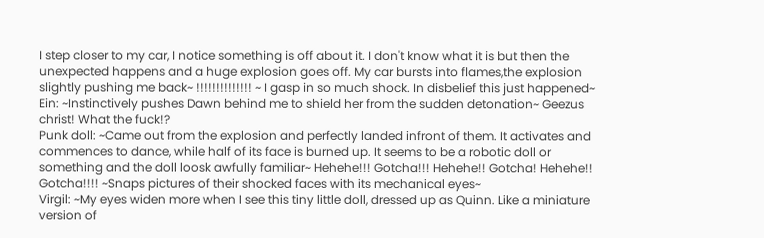I step closer to my car, I notice something is off about it. I don't know what it is but then the unexpected happens and a huge explosion goes off. My car bursts into flames,the explosion slightly pushing me back~ !!!!!!!!!!!!!! ~ I gasp in so much shock. In disbelief this just happened~
Ein: ~Instinctively pushes Dawn behind me to shield her from the sudden detonation~ Geezus christ! What the fuck!?
Punk doll: ~Came out from the explosion and perfectly landed infront of them. It activates and commences to dance, while half of its face is burned up. It seems to be a robotic doll or something and the doll loosk awfully familiar~ Hehehe!!! Gotcha!!! Hehehe!! Gotcha! Hehehe!! Gotcha!!!! ~Snaps pictures of their shocked faces with its mechanical eyes~
Virgil: ~My eyes widen more when I see this tiny little doll, dressed up as Quinn. Like a miniature version of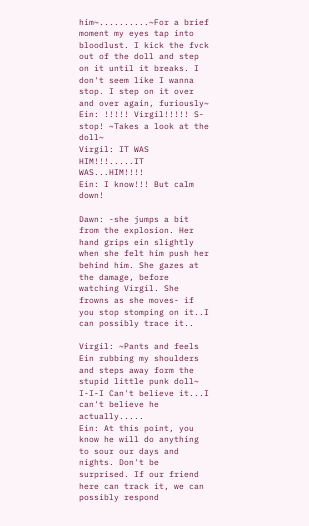him~..........~For a brief moment my eyes tap into bloodlust. I kick the fvck out of the doll and step on it until it breaks. I don't seem like I wanna stop. I step on it over and over again, furiously~
Ein: !!!!! Virgil!!!!! S-stop! ~Takes a look at the doll~
Virgil: IT WAS HIM!!!.....IT WAS...HIM!!!!
Ein: I know!!! But calm down!

Dawn: -she jumps a bit from the explosion. Her hand grips ein slightly when she felt him push her behind him. She gazes at the damage, before watching Virgil. She frowns as she moves- if you stop stomping on it..I can possibly trace it..

Virgil: ~Pants and feels Ein rubbing my shoulders and steps away form the stupid little punk doll~ I-I-I Can't believe it...I can't believe he actually.....
Ein: At this point, you know he will do anything to sour our days and nights. Don't be surprised. If our friend here can track it, we can possibly respond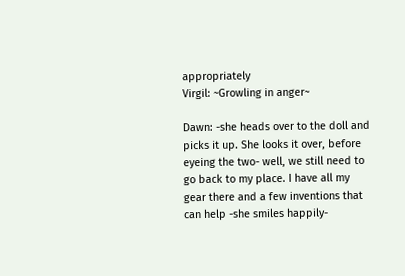appropriately
Virgil: ~Growling in anger~

Dawn: -she heads over to the doll and picks it up. She looks it over, before eyeing the two- well, we still need to go back to my place. I have all my gear there and a few inventions that can help -she smiles happily-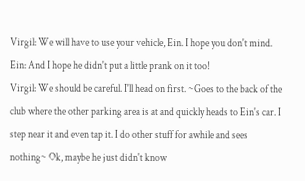Virgil: We will have to use your vehicle, Ein. I hope you don't mind.
Ein: And I hope he didn't put a little prank on it too!
Virgil: We should be careful. I'll head on first. ~Goes to the back of the club where the other parking area is at and quickly heads to Ein's car. I step near it and even tap it. I do other stuff for awhile and sees nothing~ Ok, maybe he just didn't know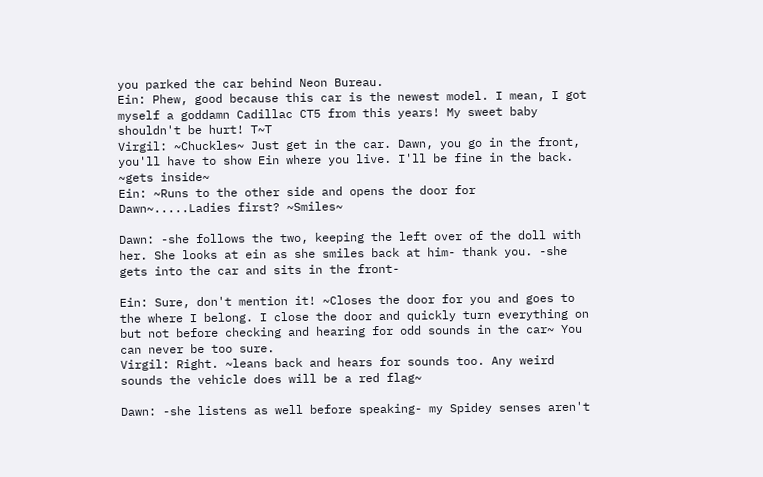you parked the car behind Neon Bureau.
Ein: Phew, good because this car is the newest model. I mean, I got myself a goddamn Cadillac CT5 from this years! My sweet baby shouldn't be hurt! T~T
Virgil: ~Chuckles~ Just get in the car. Dawn, you go in the front, you'll have to show Ein where you live. I'll be fine in the back. ~gets inside~
Ein: ~Runs to the other side and opens the door for Dawn~.....Ladies first? ~Smiles~

Dawn: -she follows the two, keeping the left over of the doll with her. She looks at ein as she smiles back at him- thank you. -she gets into the car and sits in the front-

Ein: Sure, don't mention it! ~Closes the door for you and goes to the where I belong. I close the door and quickly turn everything on but not before checking and hearing for odd sounds in the car~ You can never be too sure.
Virgil: Right. ~leans back and hears for sounds too. Any weird sounds the vehicle does will be a red flag~

Dawn: -she listens as well before speaking- my Spidey senses aren't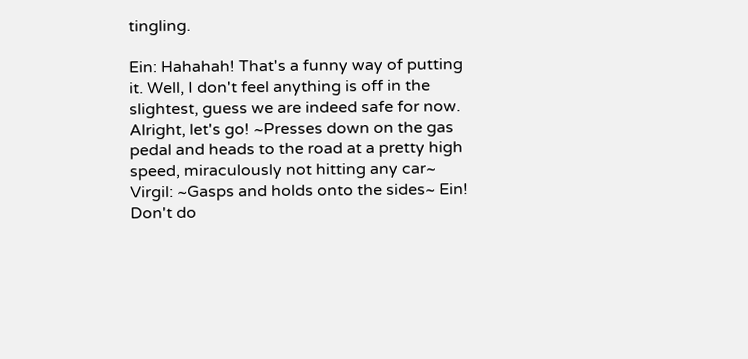tingling.

Ein: Hahahah! That's a funny way of putting it. Well, I don't feel anything is off in the slightest, guess we are indeed safe for now. Alright, let's go! ~Presses down on the gas pedal and heads to the road at a pretty high speed, miraculously not hitting any car~
Virgil: ~Gasps and holds onto the sides~ Ein! Don't do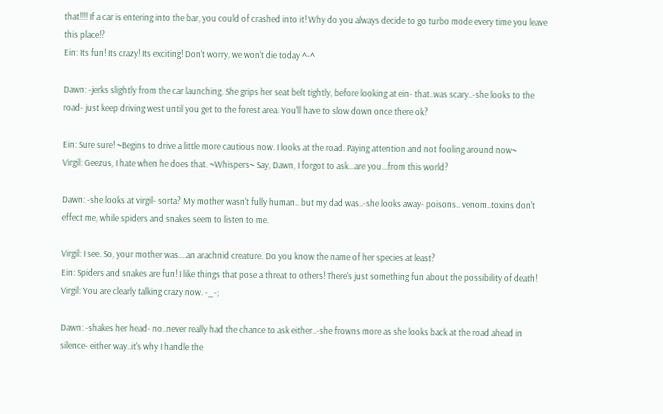that!!!! If a car is entering into the bar, you could of crashed into it! Why do you always decide to go turbo mode every time you leave this place!?
Ein: Its fun! Its crazy! Its exciting! Don't worry, we won't die today ^-^

Dawn: -jerks slightly from the car launching. She grips her seat belt tightly, before looking at ein- that..was scary..-she looks to the road- just keep driving west until you get to the forest area. You'll have to slow down once there ok?

Ein: Sure sure! ~Begins to drive a little more cautious now. I looks at the road. Paying attention and not fooling around now~
Virgil: Geezus, I hate when he does that. ~Whispers~ Say, Dawn, I forgot to ask...are you...from this world?

Dawn: -she looks at virgil- sorta? My mother wasn't fully human.. but my dad was..-she looks away- poisons.. venom..toxins don't effect me, while spiders and snakes seem to listen to me.

Virgil: I see. So, your mother was....an arachnid creature. Do you know the name of her species at least?
Ein: Spiders and snakes are fun! I like things that pose a threat to others! There's just something fun about the possibility of death!
Virgil: You are clearly talking crazy now. -_-;

Dawn: -shakes her head- no..never really had the chance to ask either..-she frowns more as she looks back at the road ahead in silence- either way..it's why I handle the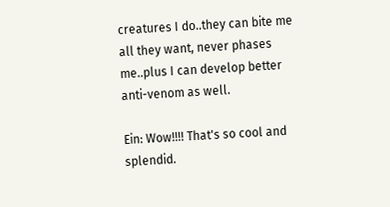creatures I do..they can bite me all they want, never phases me..plus I can develop better anti-venom as well.

Ein: Wow!!!! That's so cool and splendid.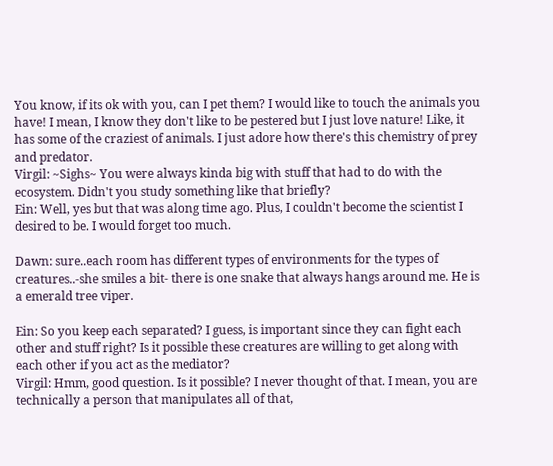You know, if its ok with you, can I pet them? I would like to touch the animals you have! I mean, I know they don't like to be pestered but I just love nature! Like, it has some of the craziest of animals. I just adore how there's this chemistry of prey and predator.
Virgil: ~Sighs~ You were always kinda big with stuff that had to do with the ecosystem. Didn't you study something like that briefly?
Ein: Well, yes but that was along time ago. Plus, I couldn't become the scientist I desired to be. I would forget too much.

Dawn: sure..each room has different types of environments for the types of creatures..-she smiles a bit- there is one snake that always hangs around me. He is a emerald tree viper.

Ein: So you keep each separated? I guess, is important since they can fight each other and stuff right? Is it possible these creatures are willing to get along with each other if you act as the mediator?
Virgil: Hmm, good question. Is it possible? I never thought of that. I mean, you are technically a person that manipulates all of that,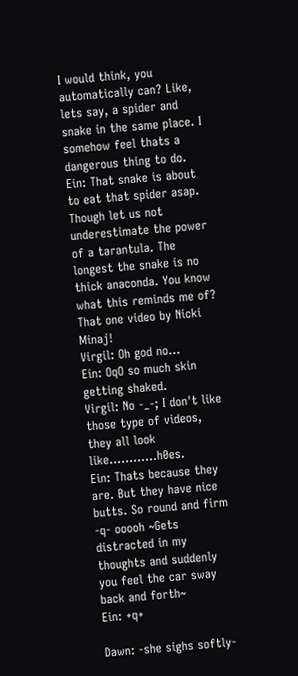I would think, you automatically can? Like, lets say, a spider and snake in the same place. I somehow feel thats a dangerous thing to do.
Ein: That snake is about to eat that spider asap. Though let us not underestimate the power of a tarantula. The longest the snake is no thick anaconda. You know what this reminds me of? That one video by Nicki Minaj!
Virgil: Oh god no...
Ein: OqO so much skin getting shaked.
Virgil: No -_-; I don't like those type of videos, they all look like............h0es.
Ein: Thats because they are. But they have nice butts. So round and firm -q- ooooh ~Gets distracted in my thoughts and suddenly you feel the car sway back and forth~
Ein: +q+

Dawn: -she sighs softly-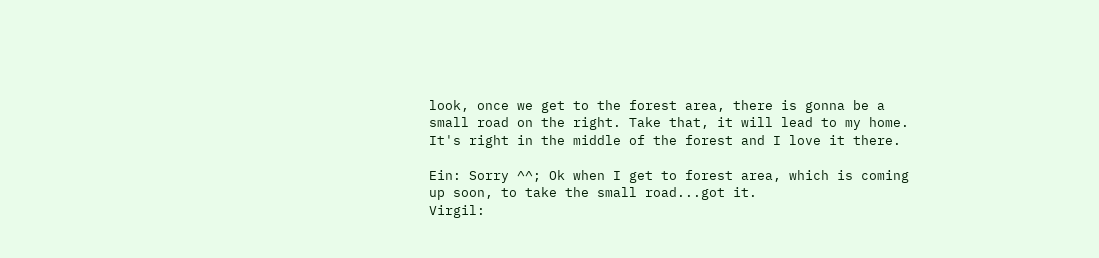look, once we get to the forest area, there is gonna be a small road on the right. Take that, it will lead to my home. It's right in the middle of the forest and I love it there.

Ein: Sorry ^^; Ok when I get to forest area, which is coming up soon, to take the small road...got it.
Virgil: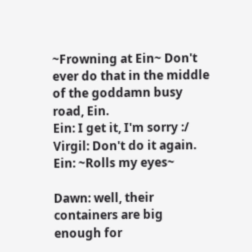~Frowning at Ein~ Don't ever do that in the middle of the goddamn busy road, Ein.
Ein: I get it, I'm sorry :/
Virgil: Don't do it again.
Ein: ~Rolls my eyes~

Dawn: well, their containers are big enough for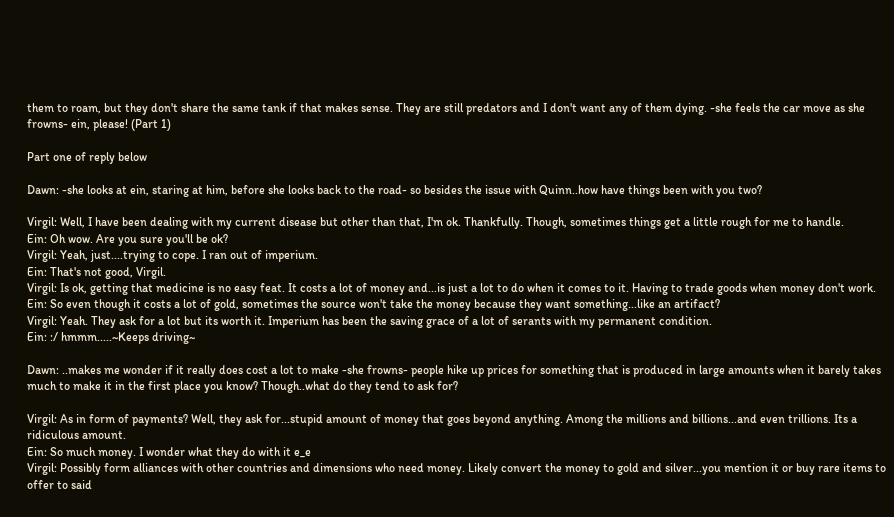them to roam, but they don't share the same tank if that makes sense. They are still predators and I don't want any of them dying. -she feels the car move as she frowns- ein, please! (Part 1)

Part one of reply below

Dawn: -she looks at ein, staring at him, before she looks back to the road- so besides the issue with Quinn..how have things been with you two?

Virgil: Well, I have been dealing with my current disease but other than that, I'm ok. Thankfully. Though, sometimes things get a little rough for me to handle.
Ein: Oh wow. Are you sure you'll be ok?
Virgil: Yeah, just....trying to cope. I ran out of imperium.
Ein: That's not good, Virgil.
Virgil: Is ok, getting that medicine is no easy feat. It costs a lot of money and...is just a lot to do when it comes to it. Having to trade goods when money don't work.
Ein: So even though it costs a lot of gold, sometimes the source won't take the money because they want something...like an artifact?
Virgil: Yeah. They ask for a lot but its worth it. Imperium has been the saving grace of a lot of serants with my permanent condition.
Ein: :/ hmmm.....~Keeps driving~

Dawn: ..makes me wonder if it really does cost a lot to make -she frowns- people hike up prices for something that is produced in large amounts when it barely takes much to make it in the first place you know? Though..what do they tend to ask for?

Virgil: As in form of payments? Well, they ask for...stupid amount of money that goes beyond anything. Among the millions and billions...and even trillions. Its a ridiculous amount.
Ein: So much money. I wonder what they do with it e_e
Virgil: Possibly form alliances with other countries and dimensions who need money. Likely convert the money to gold and silver...you mention it or buy rare items to offer to said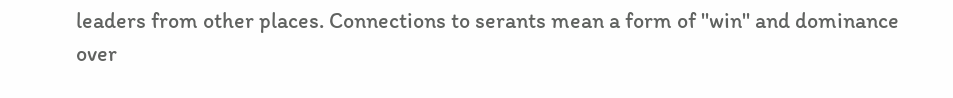leaders from other places. Connections to serants mean a form of ''win'' and dominance over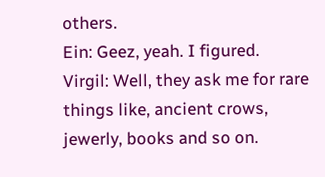others.
Ein: Geez, yeah. I figured.
Virgil: Well, they ask me for rare things like, ancient crows, jewerly, books and so on.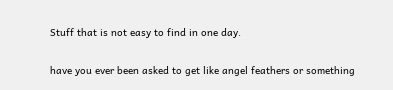Stuff that is not easy to find in one day.

have you ever been asked to get like angel feathers or something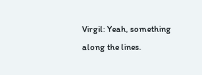Virgil: Yeah, something along the lines.